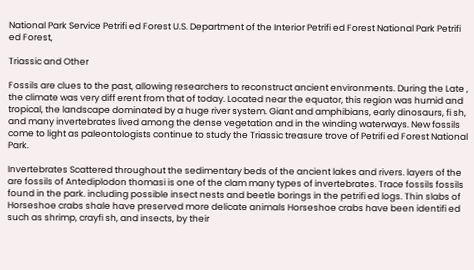National Park Service Petrifi ed Forest U.S. Department of the Interior Petrifi ed Forest National Park Petrifi ed Forest,

Triassic and Other

Fossils are clues to the past, allowing researchers to reconstruct ancient environments. During the Late , the climate was very diff erent from that of today. Located near the equator, this region was humid and tropical, the landscape dominated by a huge river system. Giant and amphibians, early dinosaurs, fi sh, and many invertebrates lived among the dense vegetation and in the winding waterways. New fossils come to light as paleontologists continue to study the Triassic treasure trove of Petrifi ed Forest National Park.

Invertebrates Scattered throughout the sedimentary beds of the ancient lakes and rivers. layers of the are fossils of Antediplodon thomasi is one of the clam many types of invertebrates. Trace fossils fossils found in the park. including possible insect nests and beetle borings in the petrifi ed logs. Thin slabs of Horseshoe crabs shale have preserved more delicate animals Horseshoe crabs have been identifi ed such as shrimp, crayfi sh, and insects, by their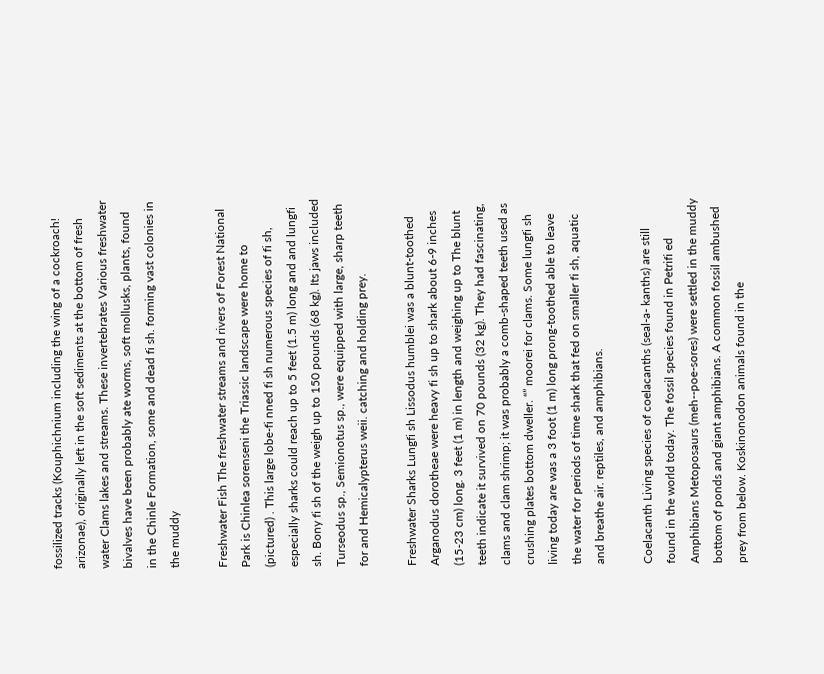fossilized tracks (Kouphichnium including the wing of a cockroach! arizonae), originally left in the soft sediments at the bottom of fresh water Clams lakes and streams. These invertebrates Various freshwater bivalves have been probably ate worms, soft mollusks, plants, found in the Chinle Formation, some and dead fi sh. forming vast colonies in the muddy

Freshwater Fish The freshwater streams and rivers of Forest National Park is Chinlea sorenseni the Triassic landscape were home to (pictured) . This large lobe-fi nned fi sh numerous species of fi sh, especially sharks could reach up to 5 feet (1.5 m) long and and lungfi sh. Bony fi sh of the weigh up to 150 pounds (68 kg). Its jaws included Turseodus sp., Semionotus sp., were equipped with large, sharp teeth for and Hemicalypterus weii. catching and holding prey.

Freshwater Sharks Lungfi sh Lissodus humblei was a blunt-toothed Arganodus dorotheae were heavy fi sh up to shark about 6-9 inches (15-23 cm) long. 3 feet (1 m) in length and weighing up to The blunt teeth indicate it survived on 70 pounds (32 kg). They had fascinating, clams and clam shrimp; it was probably a comb-shaped teeth used as crushing plates bottom dweller. “” moorei for clams. Some lungfi sh living today are was a 3 foot (1 m) long prong-toothed able to leave the water for periods of time shark that fed on smaller fi sh, aquatic and breathe air. reptiles, and amphibians.

Coelacanth Living species of coelacanths (seal-a- kanths) are still found in the world today. The fossil species found in Petrifi ed Amphibians Metoposaurs (meh--poe-sores) were settled in the muddy bottom of ponds and giant amphibians. A common fossil ambushed prey from below. Koskinonodon animals found in the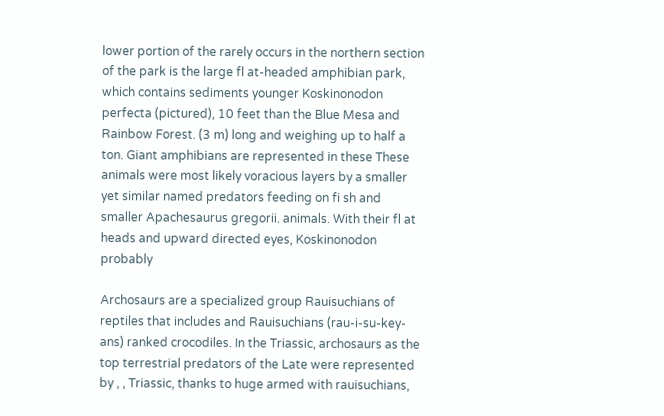lower portion of the rarely occurs in the northern section of the park is the large fl at-headed amphibian park, which contains sediments younger Koskinonodon perfecta (pictured), 10 feet than the Blue Mesa and Rainbow Forest. (3 m) long and weighing up to half a ton. Giant amphibians are represented in these These animals were most likely voracious layers by a smaller yet similar named predators feeding on fi sh and smaller Apachesaurus gregorii. animals. With their fl at heads and upward directed eyes, Koskinonodon probably

Archosaurs are a specialized group Rauisuchians of reptiles that includes and Rauisuchians (rau-i-su-key-ans) ranked crocodiles. In the Triassic, archosaurs as the top terrestrial predators of the Late were represented by , , Triassic, thanks to huge armed with rauisuchians,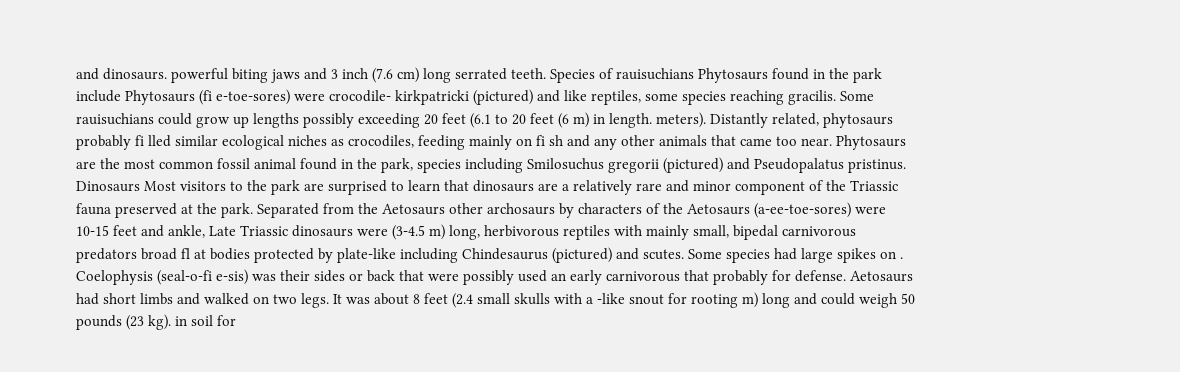and dinosaurs. powerful biting jaws and 3 inch (7.6 cm) long serrated teeth. Species of rauisuchians Phytosaurs found in the park include Phytosaurs (fi e-toe-sores) were crocodile- kirkpatricki (pictured) and like reptiles, some species reaching gracilis. Some rauisuchians could grow up lengths possibly exceeding 20 feet (6.1 to 20 feet (6 m) in length. meters). Distantly related, phytosaurs probably fi lled similar ecological niches as crocodiles, feeding mainly on fi sh and any other animals that came too near. Phytosaurs are the most common fossil animal found in the park, species including Smilosuchus gregorii (pictured) and Pseudopalatus pristinus. Dinosaurs Most visitors to the park are surprised to learn that dinosaurs are a relatively rare and minor component of the Triassic fauna preserved at the park. Separated from the Aetosaurs other archosaurs by characters of the Aetosaurs (a-ee-toe-sores) were 10-15 feet and ankle, Late Triassic dinosaurs were (3-4.5 m) long, herbivorous reptiles with mainly small, bipedal carnivorous predators broad fl at bodies protected by plate-like including Chindesaurus (pictured) and scutes. Some species had large spikes on . Coelophysis (seal-o-fi e-sis) was their sides or back that were possibly used an early carnivorous that probably for defense. Aetosaurs had short limbs and walked on two legs. It was about 8 feet (2.4 small skulls with a -like snout for rooting m) long and could weigh 50 pounds (23 kg). in soil for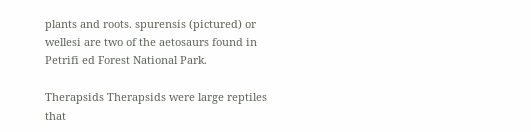plants and roots. spurensis (pictured) or wellesi are two of the aetosaurs found in Petrifi ed Forest National Park.

Therapsids Therapsids were large reptiles that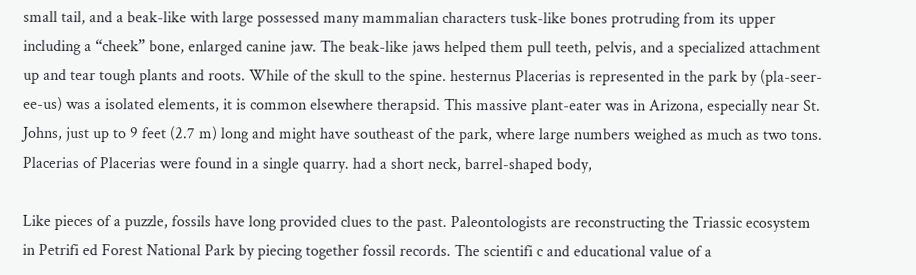small tail, and a beak-like with large possessed many mammalian characters tusk-like bones protruding from its upper including a “cheek” bone, enlarged canine jaw. The beak-like jaws helped them pull teeth, pelvis, and a specialized attachment up and tear tough plants and roots. While of the skull to the spine. hesternus Placerias is represented in the park by (pla-seer-ee-us) was a isolated elements, it is common elsewhere therapsid. This massive plant-eater was in Arizona, especially near St. Johns, just up to 9 feet (2.7 m) long and might have southeast of the park, where large numbers weighed as much as two tons. Placerias of Placerias were found in a single quarry. had a short neck, barrel-shaped body,

Like pieces of a puzzle, fossils have long provided clues to the past. Paleontologists are reconstructing the Triassic ecosystem in Petrifi ed Forest National Park by piecing together fossil records. The scientifi c and educational value of a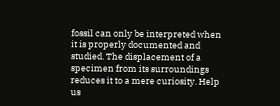fossil can only be interpreted when it is properly documented and studied. The displacement of a specimen from its surroundings reduces it to a mere curiosity. Help us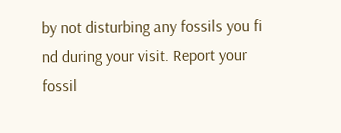by not disturbing any fossils you fi nd during your visit. Report your fossil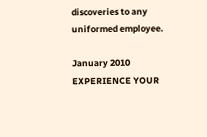discoveries to any uniformed employee.

January 2010 EXPERIENCE YOUR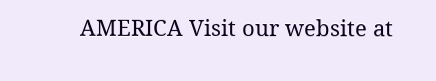AMERICA Visit our website at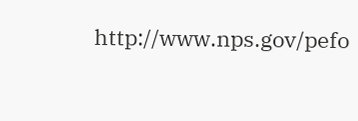http://www.nps.gov/pefo